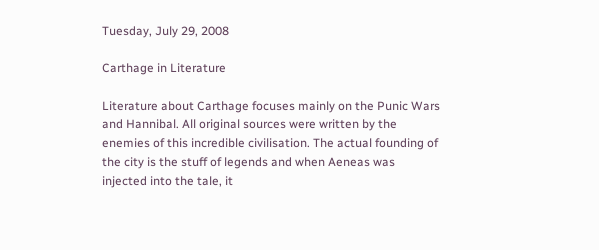Tuesday, July 29, 2008

Carthage in Literature

Literature about Carthage focuses mainly on the Punic Wars and Hannibal. All original sources were written by the enemies of this incredible civilisation. The actual founding of the city is the stuff of legends and when Aeneas was injected into the tale, it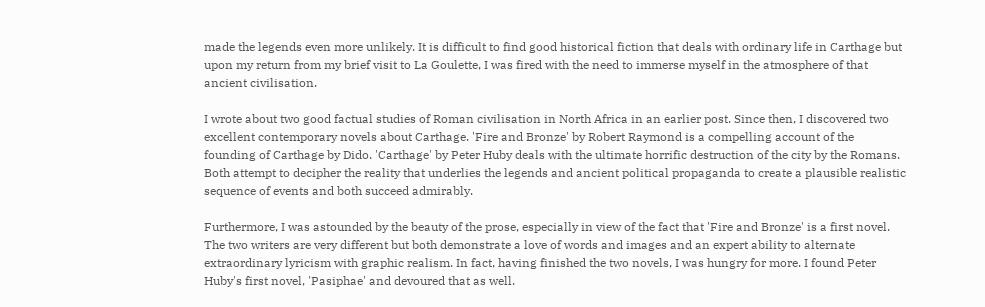made the legends even more unlikely. It is difficult to find good historical fiction that deals with ordinary life in Carthage but upon my return from my brief visit to La Goulette, I was fired with the need to immerse myself in the atmosphere of that ancient civilisation.

I wrote about two good factual studies of Roman civilisation in North Africa in an earlier post. Since then, I discovered two excellent contemporary novels about Carthage. 'Fire and Bronze' by Robert Raymond is a compelling account of the founding of Carthage by Dido. 'Carthage' by Peter Huby deals with the ultimate horrific destruction of the city by the Romans. Both attempt to decipher the reality that underlies the legends and ancient political propaganda to create a plausible realistic sequence of events and both succeed admirably.

Furthermore, I was astounded by the beauty of the prose, especially in view of the fact that 'Fire and Bronze' is a first novel. The two writers are very different but both demonstrate a love of words and images and an expert ability to alternate extraordinary lyricism with graphic realism. In fact, having finished the two novels, I was hungry for more. I found Peter Huby's first novel, 'Pasiphae' and devoured that as well.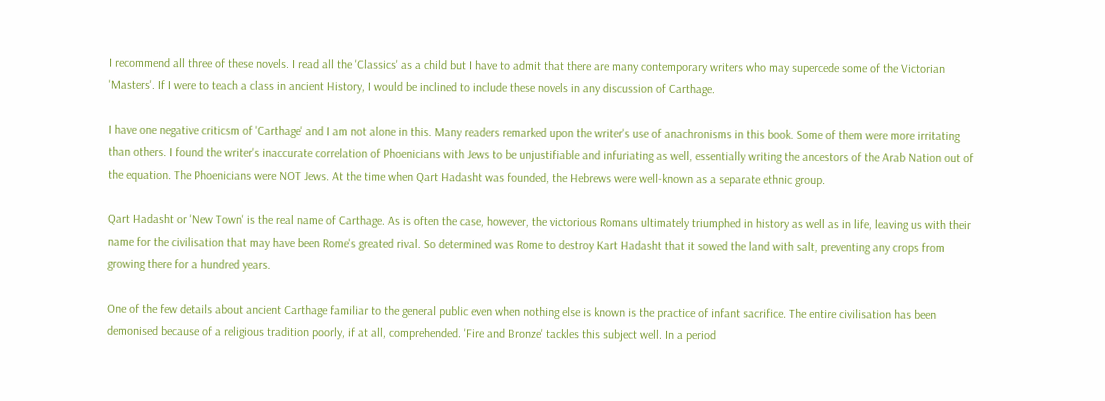I recommend all three of these novels. I read all the 'Classics' as a child but I have to admit that there are many contemporary writers who may supercede some of the Victorian 'Masters'. If I were to teach a class in ancient History, I would be inclined to include these novels in any discussion of Carthage.

I have one negative criticsm of 'Carthage' and I am not alone in this. Many readers remarked upon the writer's use of anachronisms in this book. Some of them were more irritating than others. I found the writer's inaccurate correlation of Phoenicians with Jews to be unjustifiable and infuriating as well, essentially writing the ancestors of the Arab Nation out of the equation. The Phoenicians were NOT Jews. At the time when Qart Hadasht was founded, the Hebrews were well-known as a separate ethnic group.

Qart Hadasht or 'New Town' is the real name of Carthage. As is often the case, however, the victorious Romans ultimately triumphed in history as well as in life, leaving us with their name for the civilisation that may have been Rome's greated rival. So determined was Rome to destroy Kart Hadasht that it sowed the land with salt, preventing any crops from growing there for a hundred years.

One of the few details about ancient Carthage familiar to the general public even when nothing else is known is the practice of infant sacrifice. The entire civilisation has been demonised because of a religious tradition poorly, if at all, comprehended. 'Fire and Bronze' tackles this subject well. In a period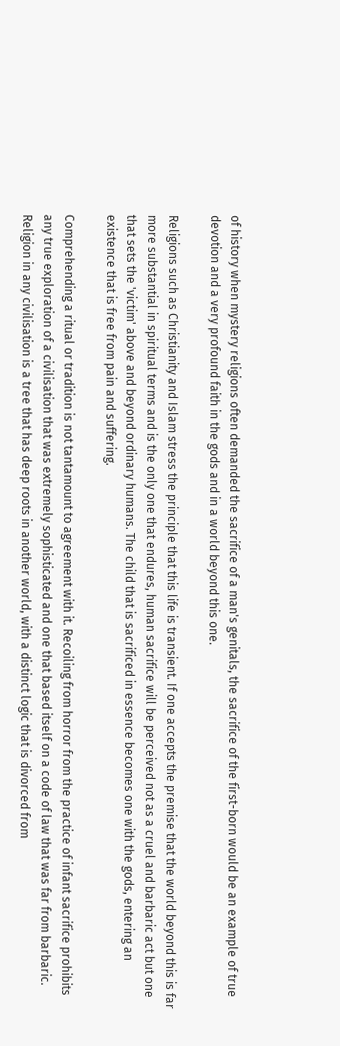of history when mystery religions often demanded the sacrifice of a man's genitals, the sacrifice of the first-born would be an example of true devotion and a very profound faith in the gods and in a world beyond this one.

Religions such as Christianity and Islam stress the principle that this life is transient. If one accepts the premise that the world beyond this is far more substantial in spiritual terms and is the only one that endures, human sacrifice will be perceived not as a cruel and barbaric act but one that sets the 'victim' above and beyond ordinary humans. The child that is sacrificed in essence becomes one with the gods, entering an existence that is free from pain and suffering.

Comprehending a ritual or tradition is not tantamount to agreement with it. Recoiling from horror from the practice of infant sacrifice prohibits any true exploration of a civilisation that was extremely sophisticated and one that based itself on a code of law that was far from barbaric. Religion in any civilisation is a tree that has deep roots in another world, with a distinct logic that is divorced from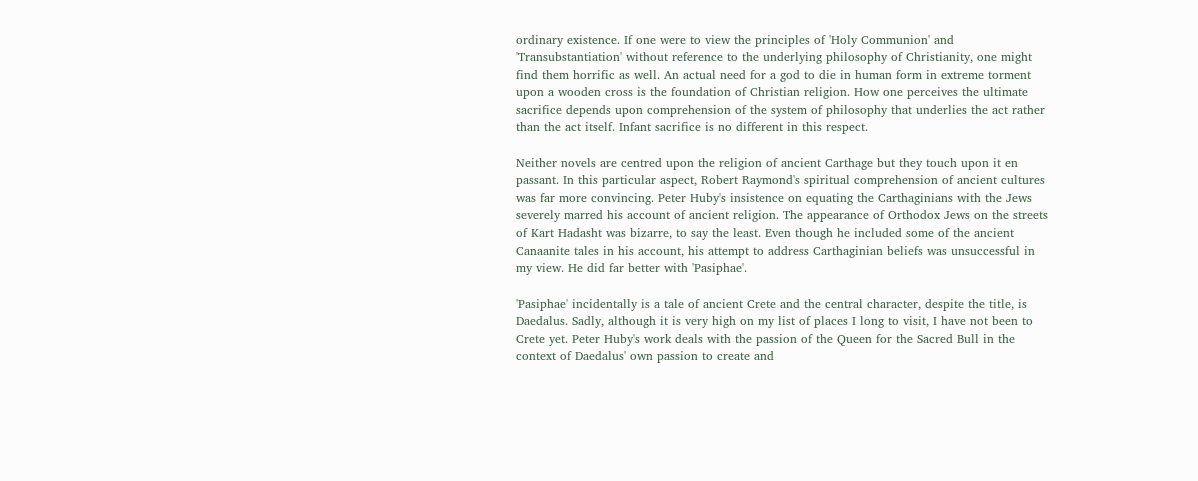ordinary existence. If one were to view the principles of 'Holy Communion' and 'Transubstantiation' without reference to the underlying philosophy of Christianity, one might find them horrific as well. An actual need for a god to die in human form in extreme torment upon a wooden cross is the foundation of Christian religion. How one perceives the ultimate sacrifice depends upon comprehension of the system of philosophy that underlies the act rather than the act itself. Infant sacrifice is no different in this respect.

Neither novels are centred upon the religion of ancient Carthage but they touch upon it en passant. In this particular aspect, Robert Raymond's spiritual comprehension of ancient cultures was far more convincing. Peter Huby's insistence on equating the Carthaginians with the Jews severely marred his account of ancient religion. The appearance of Orthodox Jews on the streets of Kart Hadasht was bizarre, to say the least. Even though he included some of the ancient Canaanite tales in his account, his attempt to address Carthaginian beliefs was unsuccessful in my view. He did far better with 'Pasiphae'.

'Pasiphae' incidentally is a tale of ancient Crete and the central character, despite the title, is Daedalus. Sadly, although it is very high on my list of places I long to visit, I have not been to Crete yet. Peter Huby's work deals with the passion of the Queen for the Sacred Bull in the context of Daedalus' own passion to create and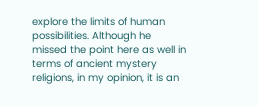explore the limits of human possibilities. Although he missed the point here as well in terms of ancient mystery religions, in my opinion, it is an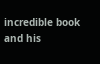incredible book and his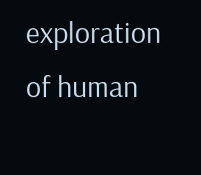exploration of human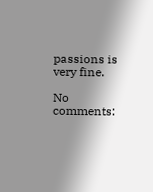passions is very fine.

No comments: